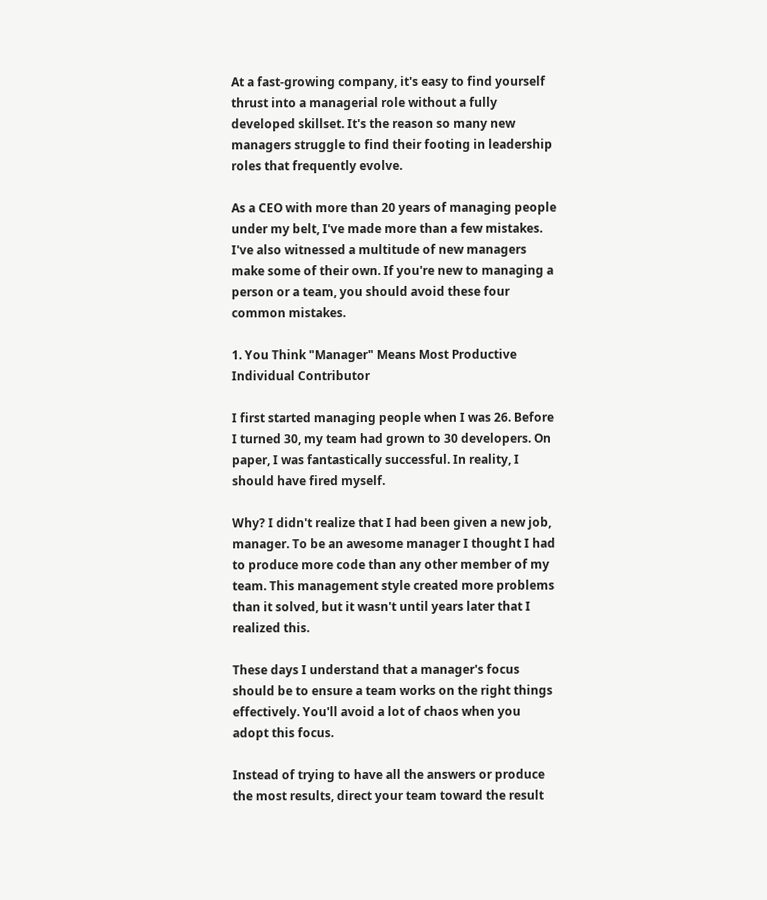At a fast-growing company, it's easy to find yourself thrust into a managerial role without a fully developed skillset. It's the reason so many new managers struggle to find their footing in leadership roles that frequently evolve.

As a CEO with more than 20 years of managing people under my belt, I've made more than a few mistakes. I've also witnessed a multitude of new managers make some of their own. If you're new to managing a person or a team, you should avoid these four common mistakes.

1. You Think "Manager" Means Most Productive Individual Contributor

I first started managing people when I was 26. Before I turned 30, my team had grown to 30 developers. On paper, I was fantastically successful. In reality, I should have fired myself.

Why? I didn't realize that I had been given a new job, manager. To be an awesome manager I thought I had to produce more code than any other member of my team. This management style created more problems than it solved, but it wasn't until years later that I realized this.

These days I understand that a manager's focus should be to ensure a team works on the right things effectively. You'll avoid a lot of chaos when you adopt this focus.

Instead of trying to have all the answers or produce the most results, direct your team toward the result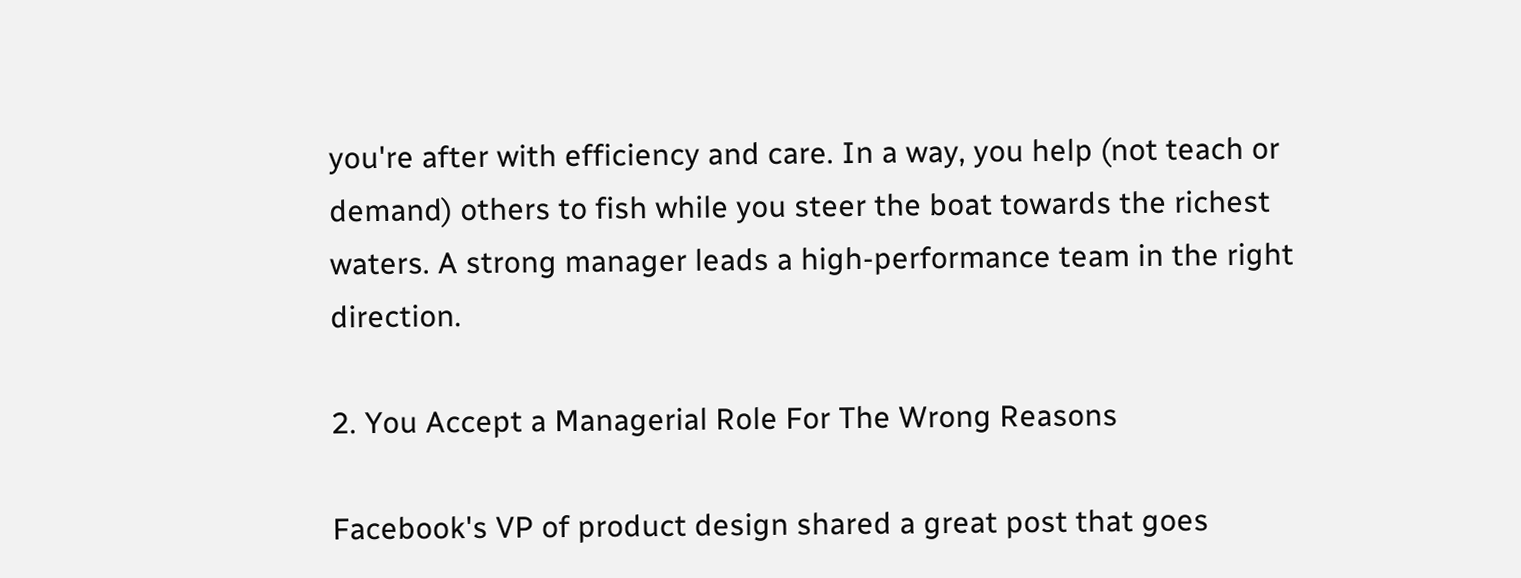you're after with efficiency and care. In a way, you help (not teach or demand) others to fish while you steer the boat towards the richest waters. A strong manager leads a high-performance team in the right direction.

2. You Accept a Managerial Role For The Wrong Reasons

Facebook's VP of product design shared a great post that goes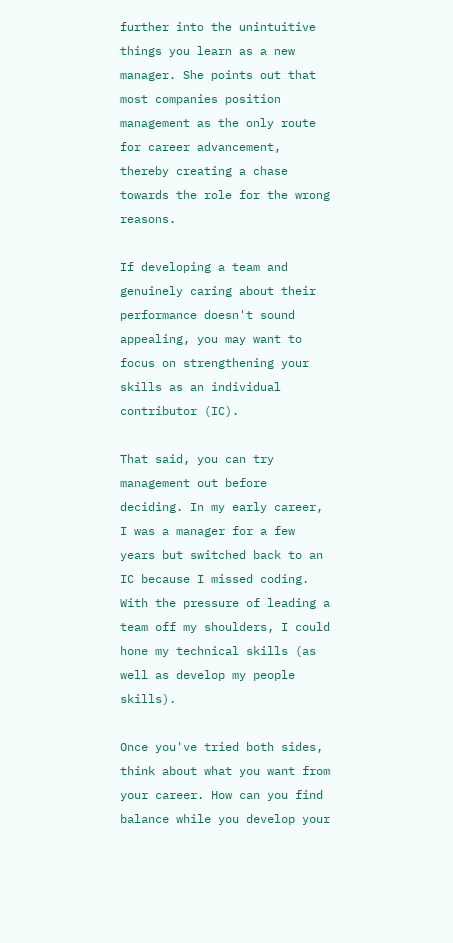further into the unintuitive things you learn as a new manager. She points out that most companies position management as the only route for career advancement, thereby creating a chase towards the role for the wrong reasons.

If developing a team and genuinely caring about their performance doesn't sound appealing, you may want to focus on strengthening your skills as an individual contributor (IC).

That said, you can try management out before deciding. In my early career, I was a manager for a few years but switched back to an IC because I missed coding. With the pressure of leading a team off my shoulders, I could hone my technical skills (as well as develop my people skills).

Once you've tried both sides, think about what you want from your career. How can you find balance while you develop your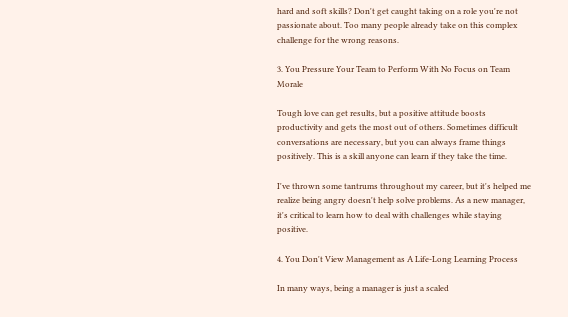hard and soft skills? Don't get caught taking on a role you're not passionate about. Too many people already take on this complex challenge for the wrong reasons.

3. You Pressure Your Team to Perform With No Focus on Team Morale

Tough love can get results, but a positive attitude boosts productivity and gets the most out of others. Sometimes difficult conversations are necessary, but you can always frame things positively. This is a skill anyone can learn if they take the time.

I've thrown some tantrums throughout my career, but it's helped me realize being angry doesn't help solve problems. As a new manager, it's critical to learn how to deal with challenges while staying positive.

4. You Don't View Management as A Life-Long Learning Process

In many ways, being a manager is just a scaled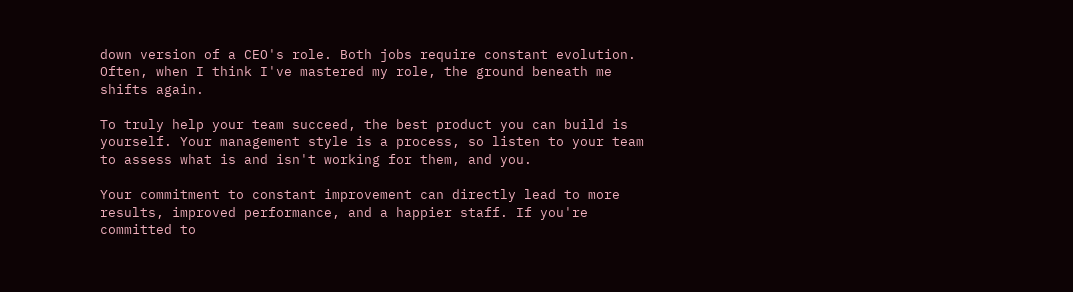down version of a CEO's role. Both jobs require constant evolution. Often, when I think I've mastered my role, the ground beneath me shifts again.

To truly help your team succeed, the best product you can build is yourself. Your management style is a process, so listen to your team to assess what is and isn't working for them, and you.

Your commitment to constant improvement can directly lead to more results, improved performance, and a happier staff. If you're committed to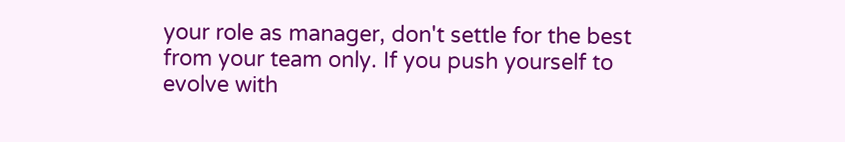your role as manager, don't settle for the best from your team only. If you push yourself to evolve with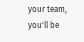your team, you'll be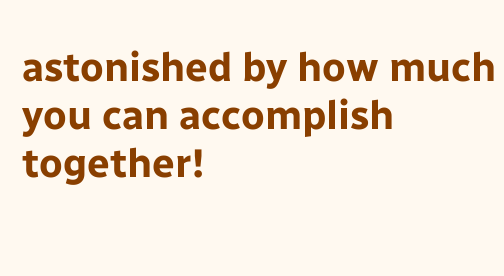astonished by how much you can accomplish together!